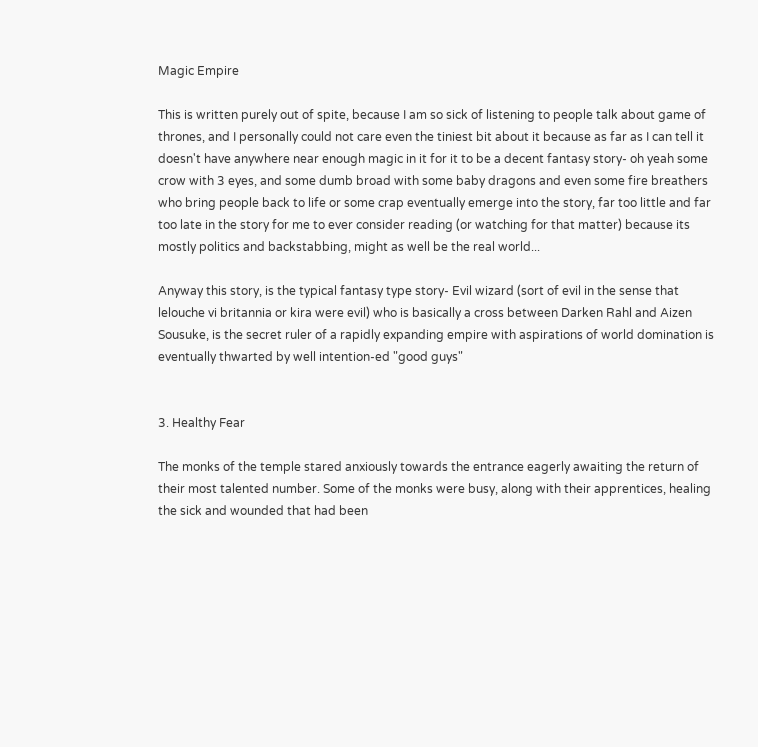Magic Empire

This is written purely out of spite, because I am so sick of listening to people talk about game of thrones, and I personally could not care even the tiniest bit about it because as far as I can tell it doesn't have anywhere near enough magic in it for it to be a decent fantasy story- oh yeah some crow with 3 eyes, and some dumb broad with some baby dragons and even some fire breathers who bring people back to life or some crap eventually emerge into the story, far too little and far too late in the story for me to ever consider reading (or watching for that matter) because its mostly politics and backstabbing, might as well be the real world...

Anyway this story, is the typical fantasy type story- Evil wizard (sort of evil in the sense that lelouche vi britannia or kira were evil) who is basically a cross between Darken Rahl and Aizen Sousuke, is the secret ruler of a rapidly expanding empire with aspirations of world domination is eventually thwarted by well intention-ed "good guys"


3. Healthy Fear

The monks of the temple stared anxiously towards the entrance eagerly awaiting the return of their most talented number. Some of the monks were busy, along with their apprentices, healing the sick and wounded that had been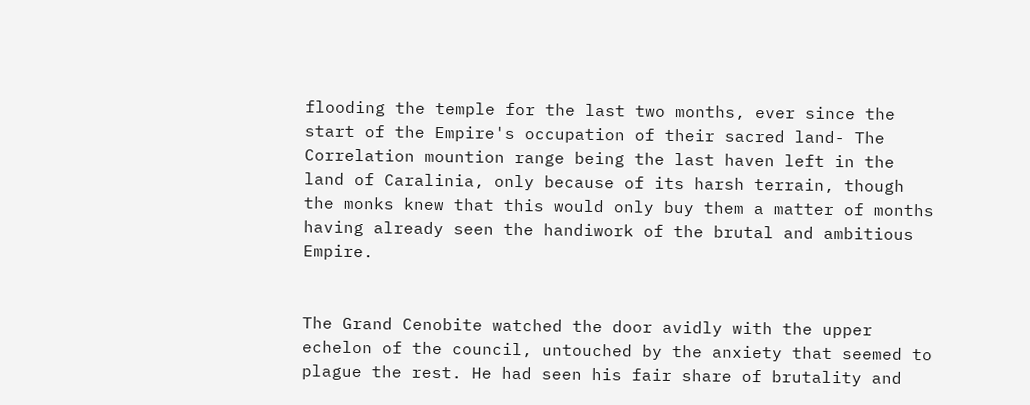flooding the temple for the last two months, ever since the start of the Empire's occupation of their sacred land- The Correlation mountion range being the last haven left in the land of Caralinia, only because of its harsh terrain, though the monks knew that this would only buy them a matter of months having already seen the handiwork of the brutal and ambitious Empire.


The Grand Cenobite watched the door avidly with the upper echelon of the council, untouched by the anxiety that seemed to plague the rest. He had seen his fair share of brutality and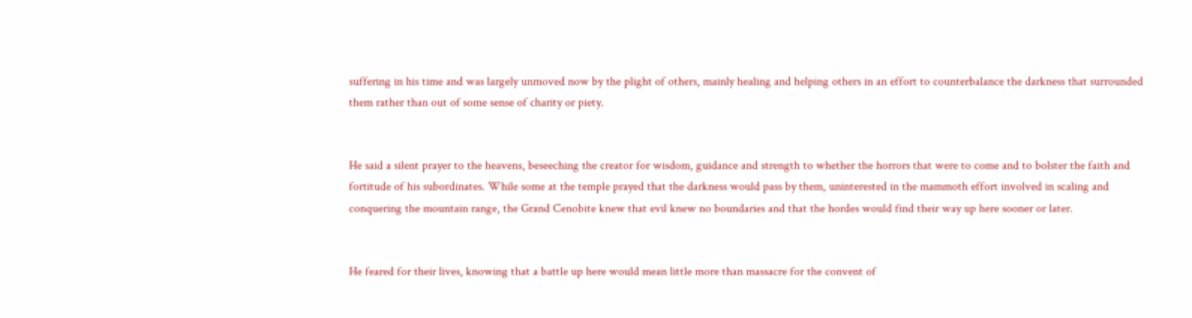suffering in his time and was largely unmoved now by the plight of others, mainly healing and helping others in an effort to counterbalance the darkness that surrounded them rather than out of some sense of charity or piety.


He said a silent prayer to the heavens, beseeching the creator for wisdom, guidance and strength to whether the horrors that were to come and to bolster the faith and fortitude of his subordinates. While some at the temple prayed that the darkness would pass by them, uninterested in the mammoth effort involved in scaling and conquering the mountain range, the Grand Cenobite knew that evil knew no boundaries and that the hordes would find their way up here sooner or later.


He feared for their lives, knowing that a battle up here would mean little more than massacre for the convent of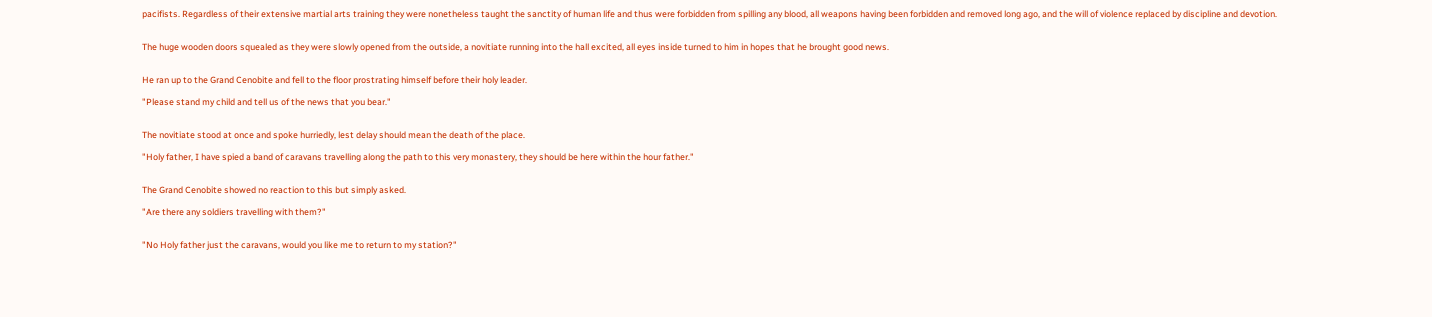pacifists. Regardless of their extensive martial arts training they were nonetheless taught the sanctity of human life and thus were forbidden from spilling any blood, all weapons having been forbidden and removed long ago, and the will of violence replaced by discipline and devotion.


The huge wooden doors squealed as they were slowly opened from the outside, a novitiate running into the hall excited, all eyes inside turned to him in hopes that he brought good news.


He ran up to the Grand Cenobite and fell to the floor prostrating himself before their holy leader.

"Please stand my child and tell us of the news that you bear."


The novitiate stood at once and spoke hurriedly, lest delay should mean the death of the place.

"Holy father, I have spied a band of caravans travelling along the path to this very monastery, they should be here within the hour father."


The Grand Cenobite showed no reaction to this but simply asked.

"Are there any soldiers travelling with them?"


"No Holy father just the caravans, would you like me to return to my station?"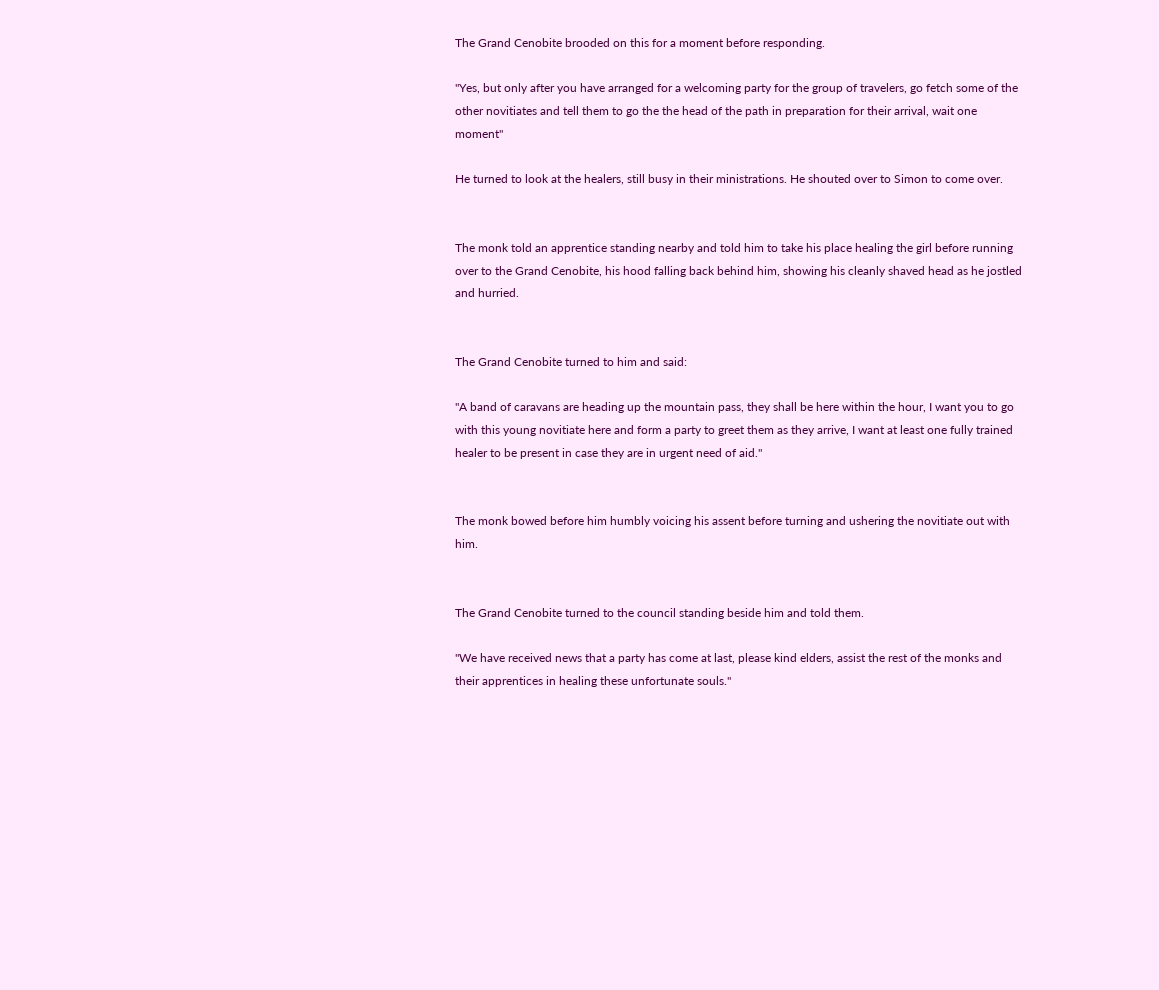The Grand Cenobite brooded on this for a moment before responding.

"Yes, but only after you have arranged for a welcoming party for the group of travelers, go fetch some of the other novitiates and tell them to go the the head of the path in preparation for their arrival, wait one moment"

He turned to look at the healers, still busy in their ministrations. He shouted over to Simon to come over.


The monk told an apprentice standing nearby and told him to take his place healing the girl before running over to the Grand Cenobite, his hood falling back behind him, showing his cleanly shaved head as he jostled and hurried.


The Grand Cenobite turned to him and said:

"A band of caravans are heading up the mountain pass, they shall be here within the hour, I want you to go with this young novitiate here and form a party to greet them as they arrive, I want at least one fully trained healer to be present in case they are in urgent need of aid."


The monk bowed before him humbly voicing his assent before turning and ushering the novitiate out with him.


The Grand Cenobite turned to the council standing beside him and told them.

"We have received news that a party has come at last, please kind elders, assist the rest of the monks and their apprentices in healing these unfortunate souls."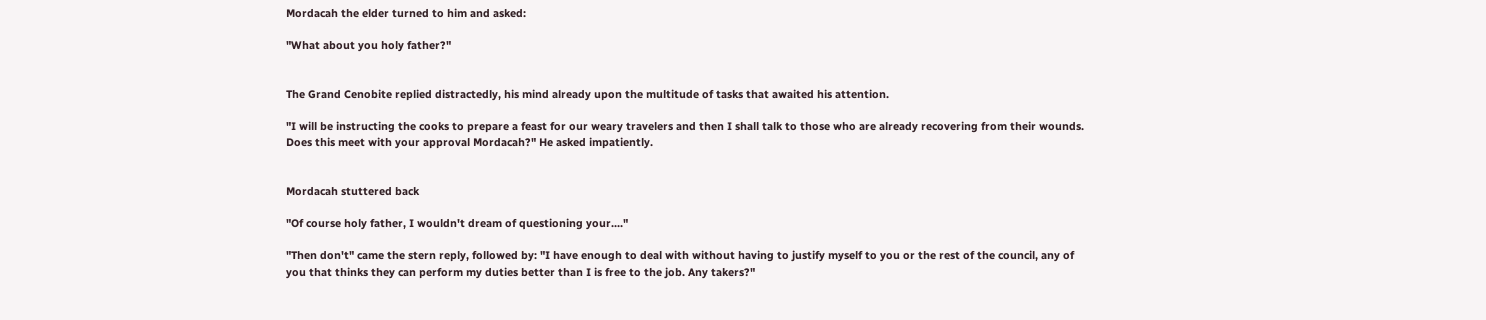Mordacah the elder turned to him and asked:

"What about you holy father?"


The Grand Cenobite replied distractedly, his mind already upon the multitude of tasks that awaited his attention.

"I will be instructing the cooks to prepare a feast for our weary travelers and then I shall talk to those who are already recovering from their wounds. Does this meet with your approval Mordacah?" He asked impatiently.


Mordacah stuttered back

"Of course holy father, I wouldn't dream of questioning your...."

"Then don't" came the stern reply, followed by: "I have enough to deal with without having to justify myself to you or the rest of the council, any of you that thinks they can perform my duties better than I is free to the job. Any takers?"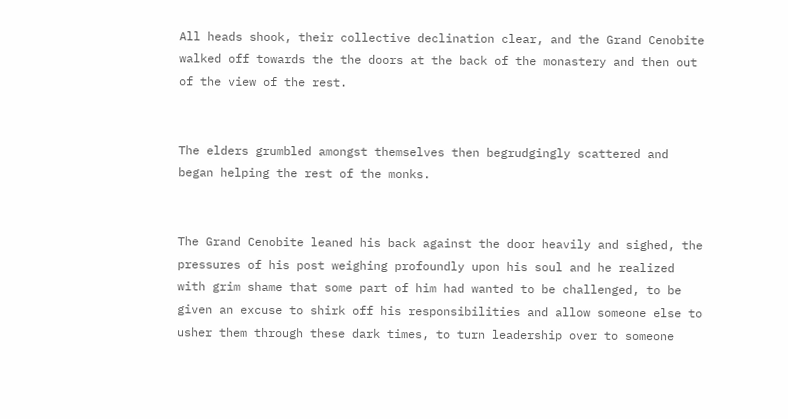All heads shook, their collective declination clear, and the Grand Cenobite walked off towards the the doors at the back of the monastery and then out of the view of the rest.


The elders grumbled amongst themselves then begrudgingly scattered and began helping the rest of the monks.


The Grand Cenobite leaned his back against the door heavily and sighed, the pressures of his post weighing profoundly upon his soul and he realized with grim shame that some part of him had wanted to be challenged, to be given an excuse to shirk off his responsibilities and allow someone else to usher them through these dark times, to turn leadership over to someone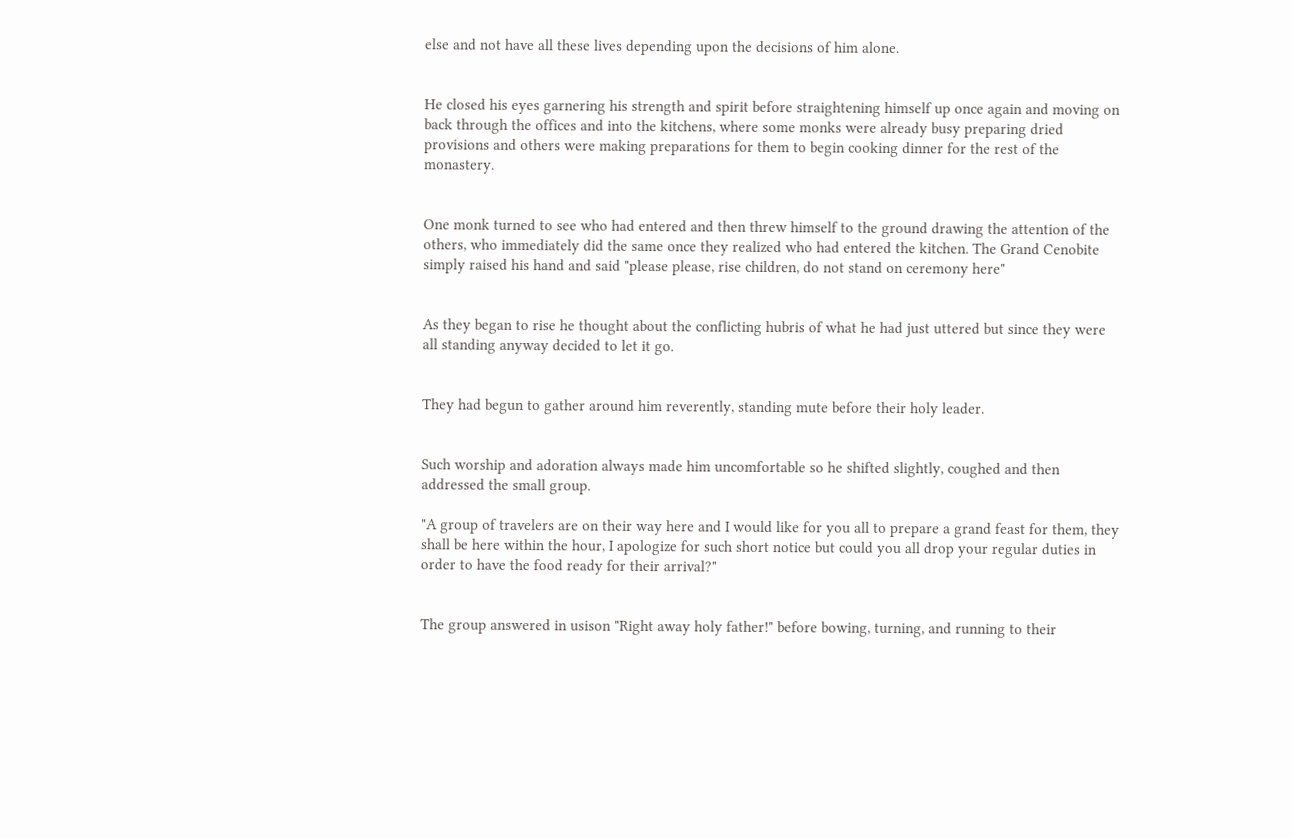else and not have all these lives depending upon the decisions of him alone.


He closed his eyes garnering his strength and spirit before straightening himself up once again and moving on back through the offices and into the kitchens, where some monks were already busy preparing dried provisions and others were making preparations for them to begin cooking dinner for the rest of the monastery.


One monk turned to see who had entered and then threw himself to the ground drawing the attention of the others, who immediately did the same once they realized who had entered the kitchen. The Grand Cenobite simply raised his hand and said "please please, rise children, do not stand on ceremony here"


As they began to rise he thought about the conflicting hubris of what he had just uttered but since they were all standing anyway decided to let it go.


They had begun to gather around him reverently, standing mute before their holy leader.


Such worship and adoration always made him uncomfortable so he shifted slightly, coughed and then addressed the small group.

"A group of travelers are on their way here and I would like for you all to prepare a grand feast for them, they shall be here within the hour, I apologize for such short notice but could you all drop your regular duties in order to have the food ready for their arrival?"


The group answered in usison "Right away holy father!" before bowing, turning, and running to their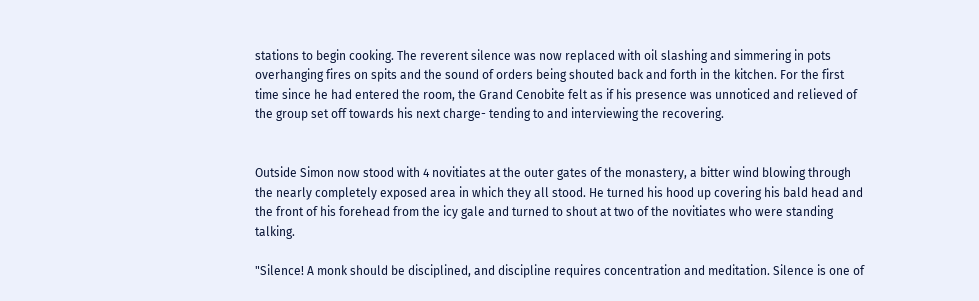stations to begin cooking. The reverent silence was now replaced with oil slashing and simmering in pots overhanging fires on spits and the sound of orders being shouted back and forth in the kitchen. For the first time since he had entered the room, the Grand Cenobite felt as if his presence was unnoticed and relieved of the group set off towards his next charge- tending to and interviewing the recovering.


Outside Simon now stood with 4 novitiates at the outer gates of the monastery, a bitter wind blowing through the nearly completely exposed area in which they all stood. He turned his hood up covering his bald head and the front of his forehead from the icy gale and turned to shout at two of the novitiates who were standing talking.

"Silence! A monk should be disciplined, and discipline requires concentration and meditation. Silence is one of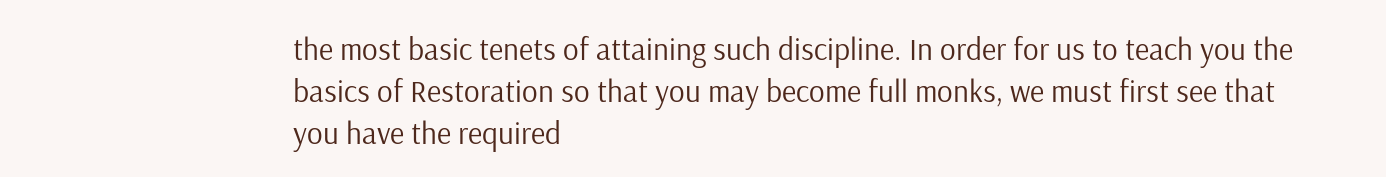the most basic tenets of attaining such discipline. In order for us to teach you the basics of Restoration so that you may become full monks, we must first see that you have the required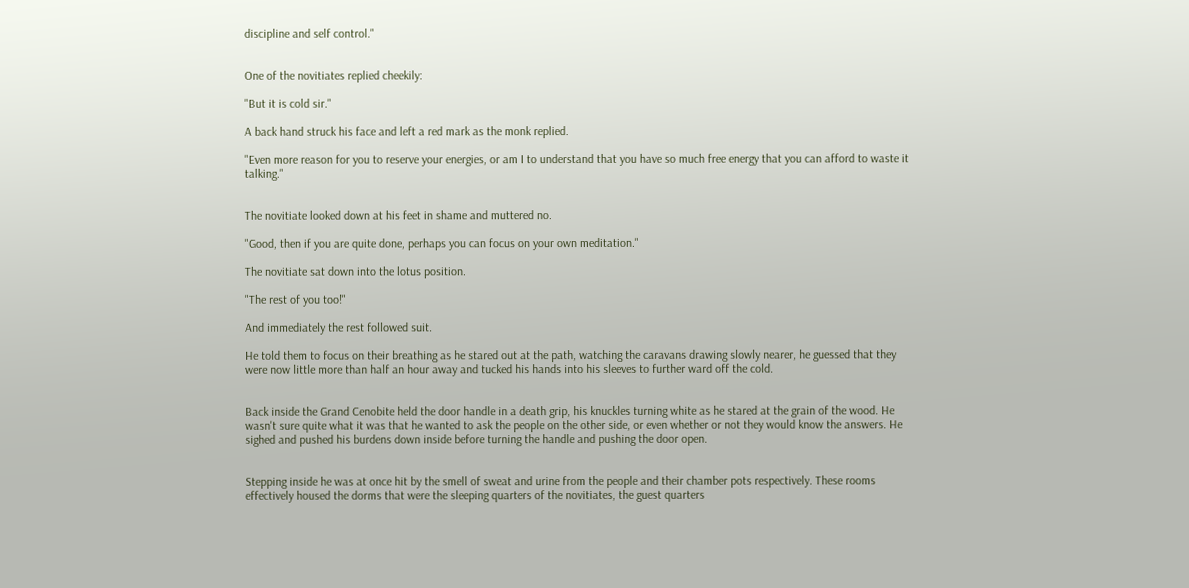discipline and self control."


One of the novitiates replied cheekily:

"But it is cold sir."

A back hand struck his face and left a red mark as the monk replied.

"Even more reason for you to reserve your energies, or am I to understand that you have so much free energy that you can afford to waste it talking."


The novitiate looked down at his feet in shame and muttered no.

"Good, then if you are quite done, perhaps you can focus on your own meditation."

The novitiate sat down into the lotus position.

"The rest of you too!"

And immediately the rest followed suit.

He told them to focus on their breathing as he stared out at the path, watching the caravans drawing slowly nearer, he guessed that they were now little more than half an hour away and tucked his hands into his sleeves to further ward off the cold.


Back inside the Grand Cenobite held the door handle in a death grip, his knuckles turning white as he stared at the grain of the wood. He wasn't sure quite what it was that he wanted to ask the people on the other side, or even whether or not they would know the answers. He sighed and pushed his burdens down inside before turning the handle and pushing the door open.


Stepping inside he was at once hit by the smell of sweat and urine from the people and their chamber pots respectively. These rooms effectively housed the dorms that were the sleeping quarters of the novitiates, the guest quarters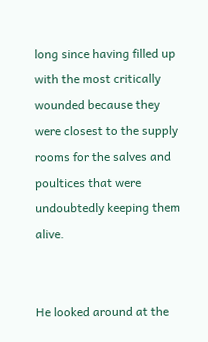long since having filled up with the most critically wounded because they were closest to the supply rooms for the salves and poultices that were undoubtedly keeping them alive.


He looked around at the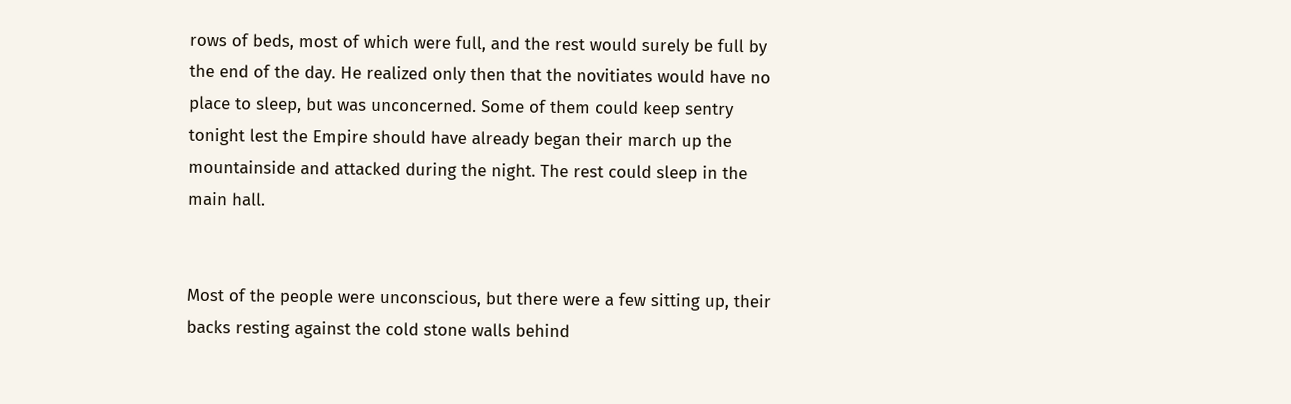rows of beds, most of which were full, and the rest would surely be full by the end of the day. He realized only then that the novitiates would have no place to sleep, but was unconcerned. Some of them could keep sentry tonight lest the Empire should have already began their march up the mountainside and attacked during the night. The rest could sleep in the main hall.


Most of the people were unconscious, but there were a few sitting up, their backs resting against the cold stone walls behind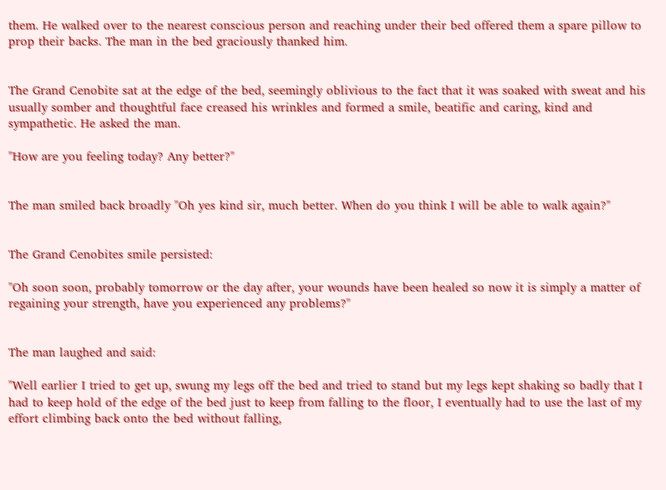them. He walked over to the nearest conscious person and reaching under their bed offered them a spare pillow to prop their backs. The man in the bed graciously thanked him.


The Grand Cenobite sat at the edge of the bed, seemingly oblivious to the fact that it was soaked with sweat and his usually somber and thoughtful face creased his wrinkles and formed a smile, beatific and caring, kind and sympathetic. He asked the man.

"How are you feeling today? Any better?"


The man smiled back broadly "Oh yes kind sir, much better. When do you think I will be able to walk again?"


The Grand Cenobites smile persisted:

"Oh soon soon, probably tomorrow or the day after, your wounds have been healed so now it is simply a matter of regaining your strength, have you experienced any problems?"


The man laughed and said:

"Well earlier I tried to get up, swung my legs off the bed and tried to stand but my legs kept shaking so badly that I had to keep hold of the edge of the bed just to keep from falling to the floor, I eventually had to use the last of my effort climbing back onto the bed without falling,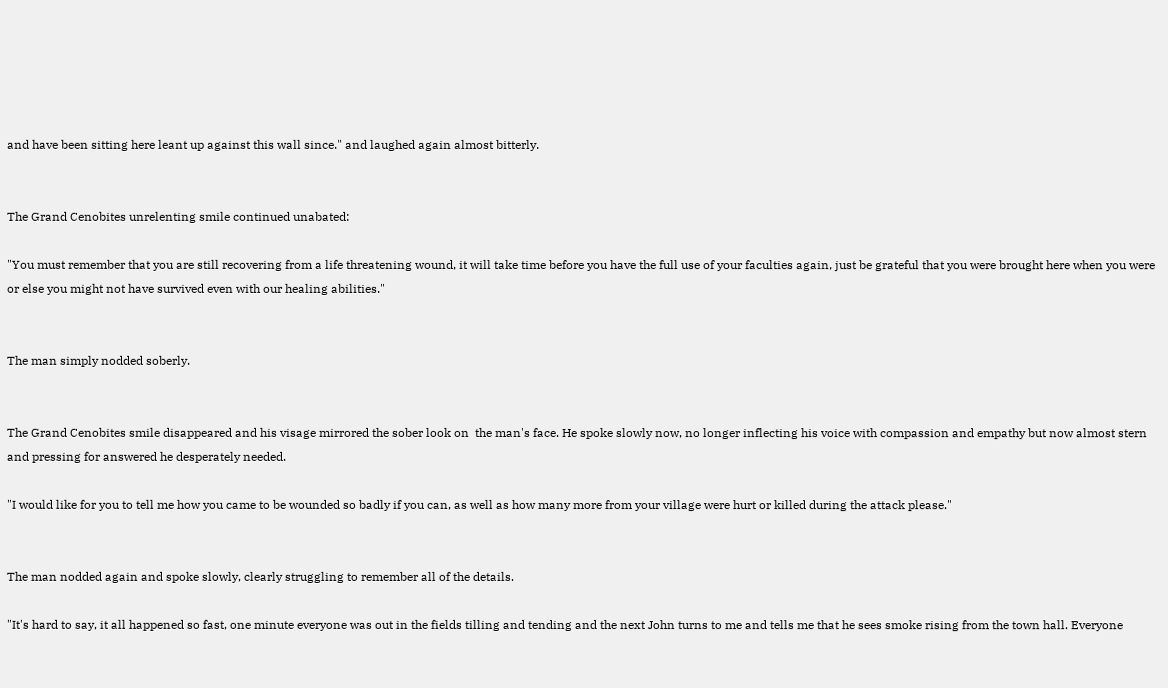and have been sitting here leant up against this wall since." and laughed again almost bitterly.


The Grand Cenobites unrelenting smile continued unabated:

"You must remember that you are still recovering from a life threatening wound, it will take time before you have the full use of your faculties again, just be grateful that you were brought here when you were or else you might not have survived even with our healing abilities."


The man simply nodded soberly.


The Grand Cenobites smile disappeared and his visage mirrored the sober look on  the man's face. He spoke slowly now, no longer inflecting his voice with compassion and empathy but now almost stern and pressing for answered he desperately needed.

"I would like for you to tell me how you came to be wounded so badly if you can, as well as how many more from your village were hurt or killed during the attack please."


The man nodded again and spoke slowly, clearly struggling to remember all of the details.

"It's hard to say, it all happened so fast, one minute everyone was out in the fields tilling and tending and the next John turns to me and tells me that he sees smoke rising from the town hall. Everyone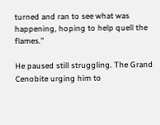turned and ran to see what was happening, hoping to help quell the flames."

He paused still struggling. The Grand Cenobite urging him to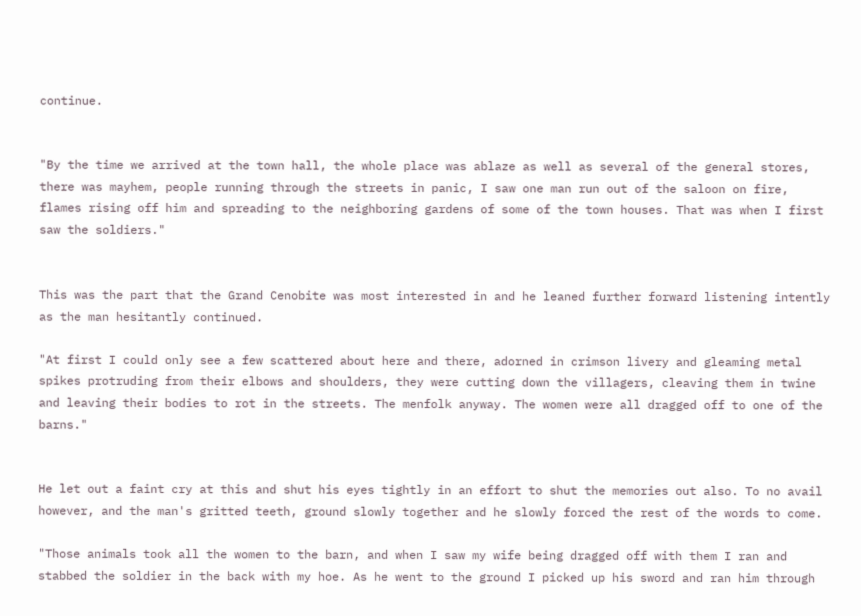continue.


"By the time we arrived at the town hall, the whole place was ablaze as well as several of the general stores, there was mayhem, people running through the streets in panic, I saw one man run out of the saloon on fire, flames rising off him and spreading to the neighboring gardens of some of the town houses. That was when I first saw the soldiers."


This was the part that the Grand Cenobite was most interested in and he leaned further forward listening intently as the man hesitantly continued.

"At first I could only see a few scattered about here and there, adorned in crimson livery and gleaming metal spikes protruding from their elbows and shoulders, they were cutting down the villagers, cleaving them in twine and leaving their bodies to rot in the streets. The menfolk anyway. The women were all dragged off to one of the barns."


He let out a faint cry at this and shut his eyes tightly in an effort to shut the memories out also. To no avail however, and the man's gritted teeth, ground slowly together and he slowly forced the rest of the words to come.

"Those animals took all the women to the barn, and when I saw my wife being dragged off with them I ran and stabbed the soldier in the back with my hoe. As he went to the ground I picked up his sword and ran him through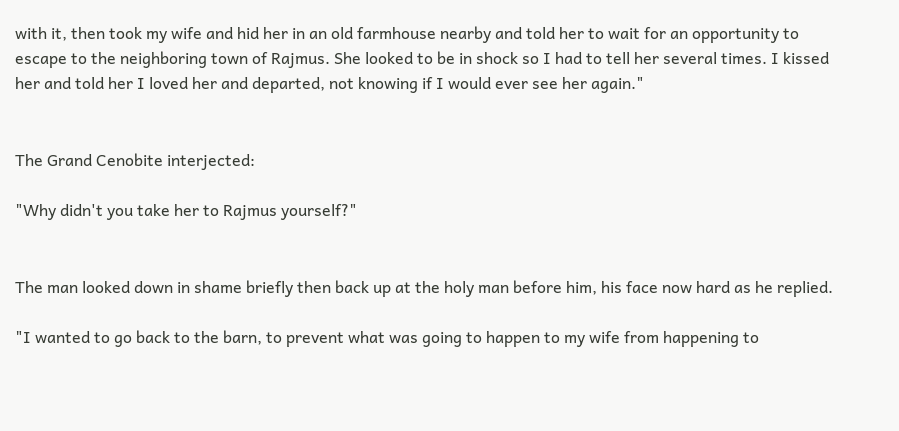with it, then took my wife and hid her in an old farmhouse nearby and told her to wait for an opportunity to escape to the neighboring town of Rajmus. She looked to be in shock so I had to tell her several times. I kissed her and told her I loved her and departed, not knowing if I would ever see her again."


The Grand Cenobite interjected:

"Why didn't you take her to Rajmus yourself?"


The man looked down in shame briefly then back up at the holy man before him, his face now hard as he replied.

"I wanted to go back to the barn, to prevent what was going to happen to my wife from happening to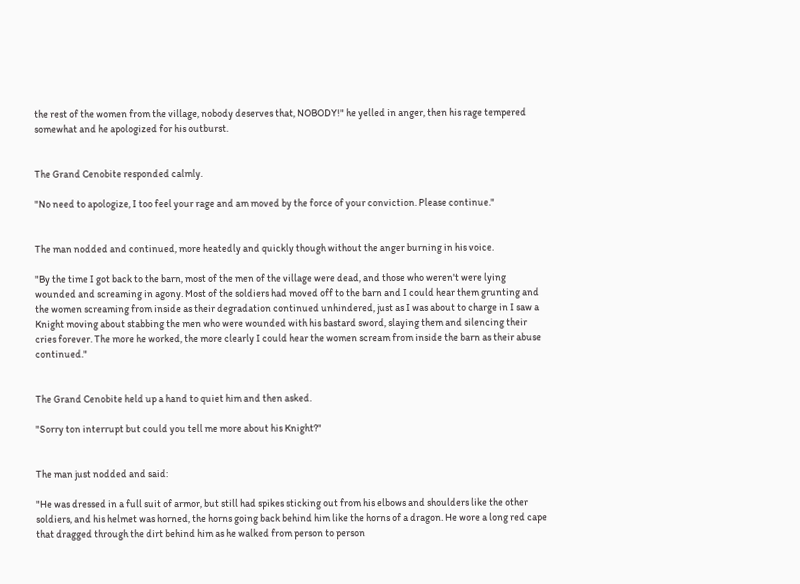the rest of the women from the village, nobody deserves that, NOBODY!" he yelled in anger, then his rage tempered somewhat and he apologized for his outburst.


The Grand Cenobite responded calmly.

"No need to apologize, I too feel your rage and am moved by the force of your conviction. Please continue."


The man nodded and continued, more heatedly and quickly though without the anger burning in his voice.

"By the time I got back to the barn, most of the men of the village were dead, and those who weren't were lying wounded and screaming in agony. Most of the soldiers had moved off to the barn and I could hear them grunting and the women screaming from inside as their degradation continued unhindered, just as I was about to charge in I saw a Knight moving about stabbing the men who were wounded with his bastard sword, slaying them and silencing their cries forever. The more he worked, the more clearly I could hear the women scream from inside the barn as their abuse continued."


The Grand Cenobite held up a hand to quiet him and then asked.

"Sorry ton interrupt but could you tell me more about his Knight?"


The man just nodded and said:

"He was dressed in a full suit of armor, but still had spikes sticking out from his elbows and shoulders like the other soldiers, and his helmet was horned, the horns going back behind him like the horns of a dragon. He wore a long red cape that dragged through the dirt behind him as he walked from person to person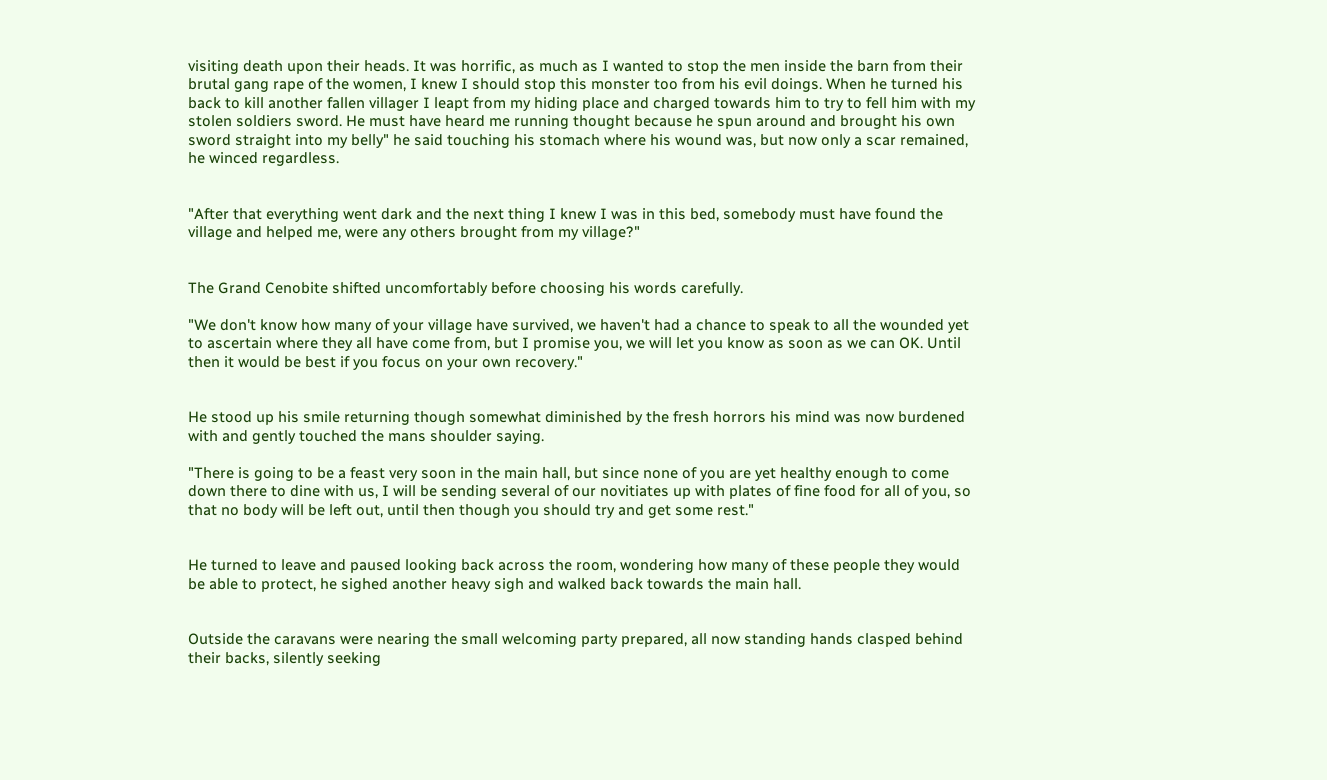visiting death upon their heads. It was horrific, as much as I wanted to stop the men inside the barn from their brutal gang rape of the women, I knew I should stop this monster too from his evil doings. When he turned his back to kill another fallen villager I leapt from my hiding place and charged towards him to try to fell him with my stolen soldiers sword. He must have heard me running thought because he spun around and brought his own sword straight into my belly" he said touching his stomach where his wound was, but now only a scar remained, he winced regardless.


"After that everything went dark and the next thing I knew I was in this bed, somebody must have found the village and helped me, were any others brought from my village?"


The Grand Cenobite shifted uncomfortably before choosing his words carefully.

"We don't know how many of your village have survived, we haven't had a chance to speak to all the wounded yet to ascertain where they all have come from, but I promise you, we will let you know as soon as we can OK. Until then it would be best if you focus on your own recovery."


He stood up his smile returning though somewhat diminished by the fresh horrors his mind was now burdened with and gently touched the mans shoulder saying.

"There is going to be a feast very soon in the main hall, but since none of you are yet healthy enough to come down there to dine with us, I will be sending several of our novitiates up with plates of fine food for all of you, so that no body will be left out, until then though you should try and get some rest."


He turned to leave and paused looking back across the room, wondering how many of these people they would be able to protect, he sighed another heavy sigh and walked back towards the main hall.


Outside the caravans were nearing the small welcoming party prepared, all now standing hands clasped behind their backs, silently seeking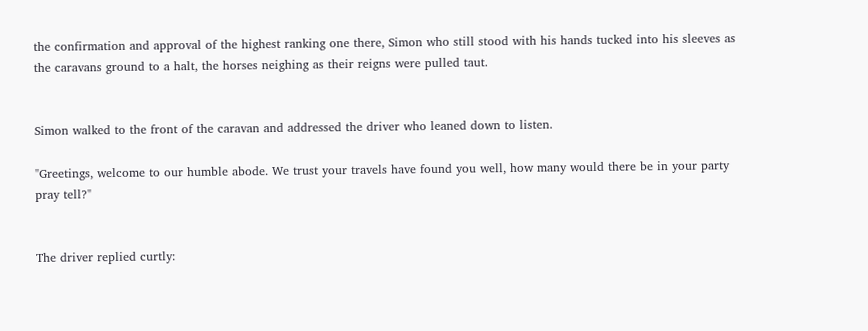the confirmation and approval of the highest ranking one there, Simon who still stood with his hands tucked into his sleeves as the caravans ground to a halt, the horses neighing as their reigns were pulled taut.


Simon walked to the front of the caravan and addressed the driver who leaned down to listen.

"Greetings, welcome to our humble abode. We trust your travels have found you well, how many would there be in your party pray tell?"


The driver replied curtly: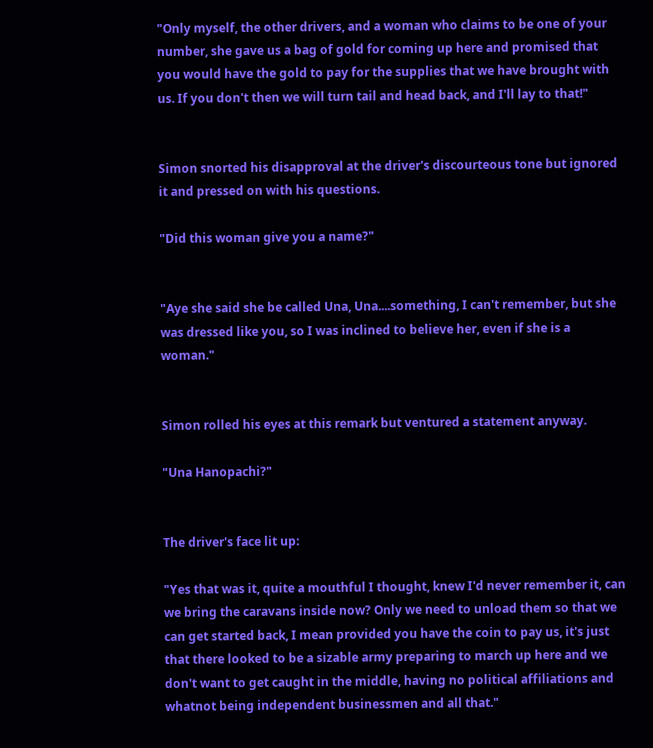"Only myself, the other drivers, and a woman who claims to be one of your number, she gave us a bag of gold for coming up here and promised that you would have the gold to pay for the supplies that we have brought with us. If you don't then we will turn tail and head back, and I'll lay to that!"


Simon snorted his disapproval at the driver's discourteous tone but ignored it and pressed on with his questions.

"Did this woman give you a name?"


"Aye she said she be called Una, Una....something, I can't remember, but she was dressed like you, so I was inclined to believe her, even if she is a woman."


Simon rolled his eyes at this remark but ventured a statement anyway.

"Una Hanopachi?"


The driver's face lit up:

"Yes that was it, quite a mouthful I thought, knew I'd never remember it, can we bring the caravans inside now? Only we need to unload them so that we can get started back, I mean provided you have the coin to pay us, it's just  that there looked to be a sizable army preparing to march up here and we don't want to get caught in the middle, having no political affiliations and whatnot being independent businessmen and all that."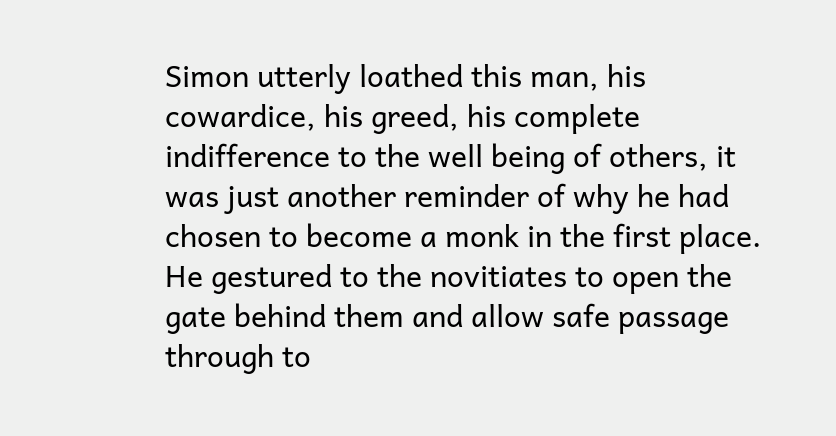Simon utterly loathed this man, his cowardice, his greed, his complete indifference to the well being of others, it was just another reminder of why he had chosen to become a monk in the first place. He gestured to the novitiates to open the gate behind them and allow safe passage through to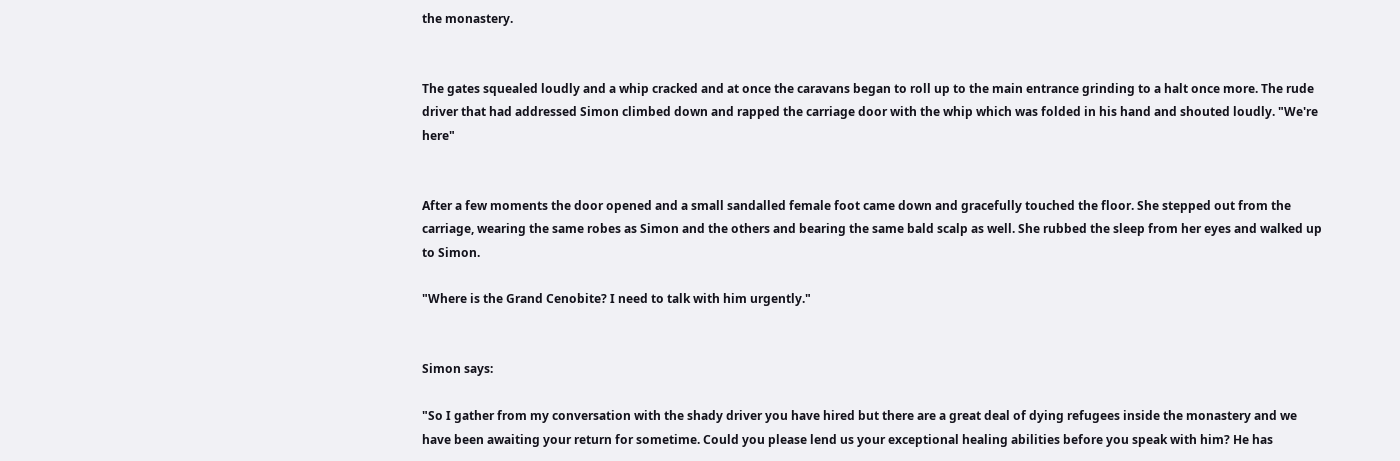the monastery.


The gates squealed loudly and a whip cracked and at once the caravans began to roll up to the main entrance grinding to a halt once more. The rude driver that had addressed Simon climbed down and rapped the carriage door with the whip which was folded in his hand and shouted loudly. "We're here"


After a few moments the door opened and a small sandalled female foot came down and gracefully touched the floor. She stepped out from the carriage, wearing the same robes as Simon and the others and bearing the same bald scalp as well. She rubbed the sleep from her eyes and walked up to Simon.

"Where is the Grand Cenobite? I need to talk with him urgently."


Simon says:

"So I gather from my conversation with the shady driver you have hired but there are a great deal of dying refugees inside the monastery and we have been awaiting your return for sometime. Could you please lend us your exceptional healing abilities before you speak with him? He has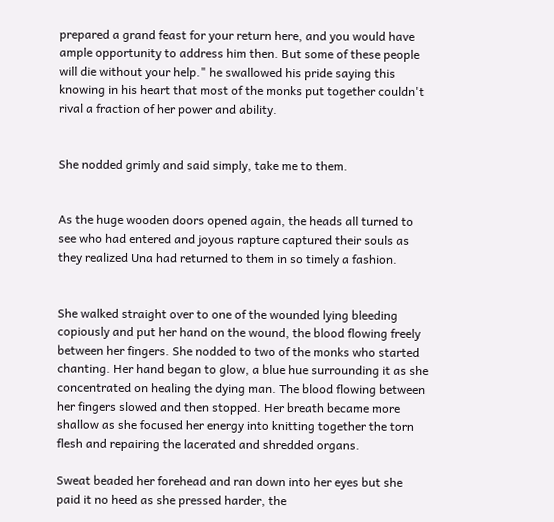prepared a grand feast for your return here, and you would have ample opportunity to address him then. But some of these people will die without your help." he swallowed his pride saying this knowing in his heart that most of the monks put together couldn't rival a fraction of her power and ability.


She nodded grimly and said simply, take me to them.


As the huge wooden doors opened again, the heads all turned to see who had entered and joyous rapture captured their souls as they realized Una had returned to them in so timely a fashion.


She walked straight over to one of the wounded lying bleeding copiously and put her hand on the wound, the blood flowing freely between her fingers. She nodded to two of the monks who started chanting. Her hand began to glow, a blue hue surrounding it as she concentrated on healing the dying man. The blood flowing between her fingers slowed and then stopped. Her breath became more shallow as she focused her energy into knitting together the torn flesh and repairing the lacerated and shredded organs.

Sweat beaded her forehead and ran down into her eyes but she paid it no heed as she pressed harder, the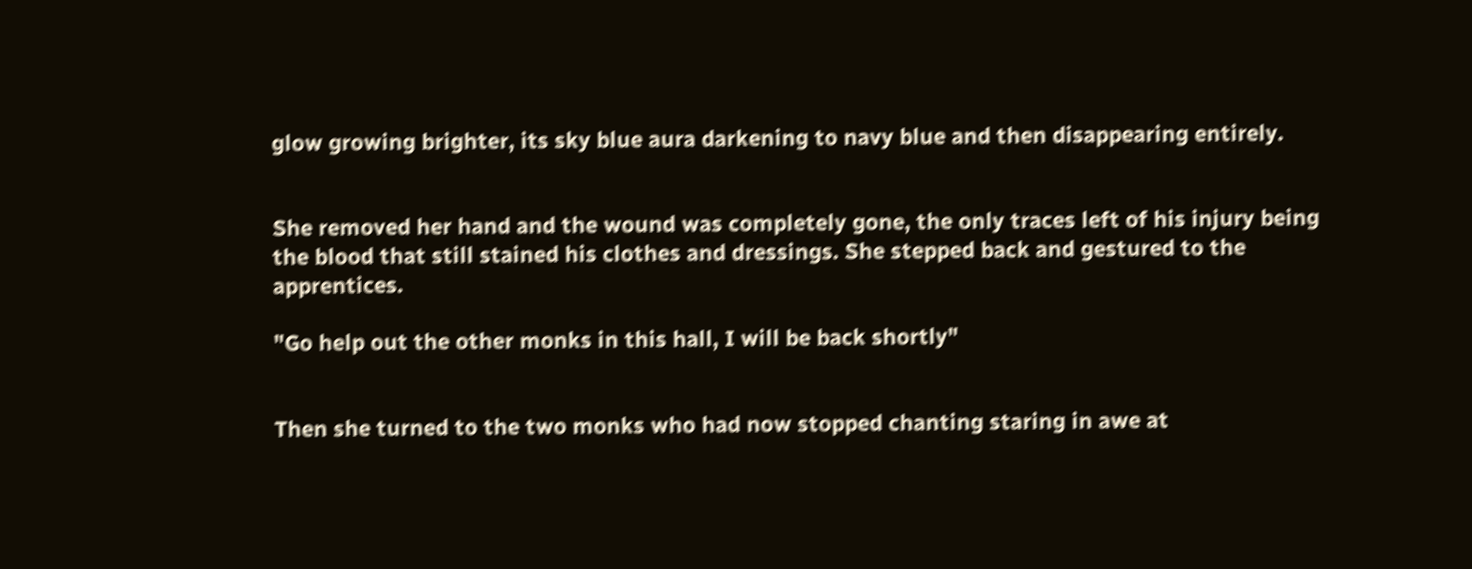glow growing brighter, its sky blue aura darkening to navy blue and then disappearing entirely.


She removed her hand and the wound was completely gone, the only traces left of his injury being the blood that still stained his clothes and dressings. She stepped back and gestured to the apprentices.

"Go help out the other monks in this hall, I will be back shortly"


Then she turned to the two monks who had now stopped chanting staring in awe at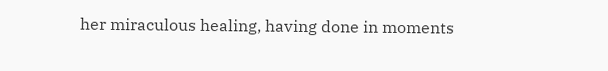her miraculous healing, having done in moments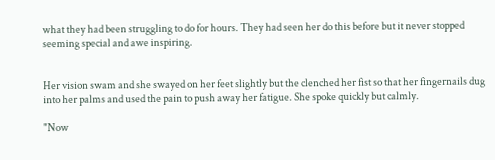what they had been struggling to do for hours. They had seen her do this before but it never stopped seeming special and awe inspiring.


Her vision swam and she swayed on her feet slightly but the clenched her fist so that her fingernails dug into her palms and used the pain to push away her fatigue. She spoke quickly but calmly.

"Now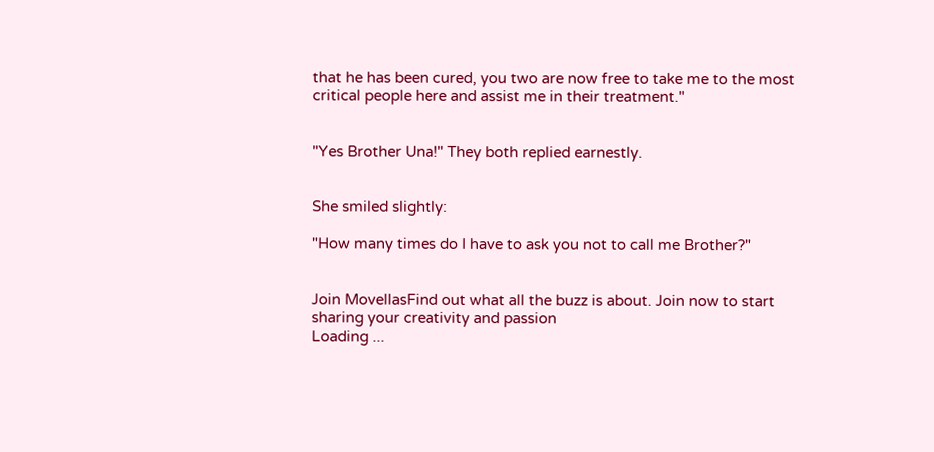that he has been cured, you two are now free to take me to the most critical people here and assist me in their treatment."


"Yes Brother Una!" They both replied earnestly.


She smiled slightly:

"How many times do I have to ask you not to call me Brother?"


Join MovellasFind out what all the buzz is about. Join now to start sharing your creativity and passion
Loading ...